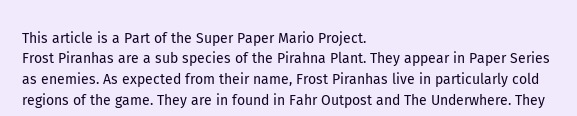This article is a Part of the Super Paper Mario Project.
Frost Piranhas are a sub species of the Pirahna Plant. They appear in Paper Series as enemies. As expected from their name, Frost Piranhas live in particularly cold regions of the game. They are in found in Fahr Outpost and The Underwhere. They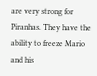are very strong for Piranhas. They have the ability to freeze Mario and his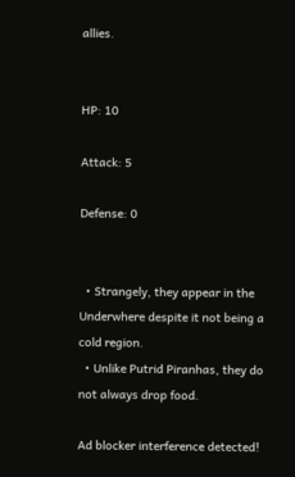allies.


HP: 10

Attack: 5

Defense: 0


  • Strangely, they appear in the Underwhere despite it not being a cold region.
  • Unlike Putrid Piranhas, they do not always drop food.

Ad blocker interference detected!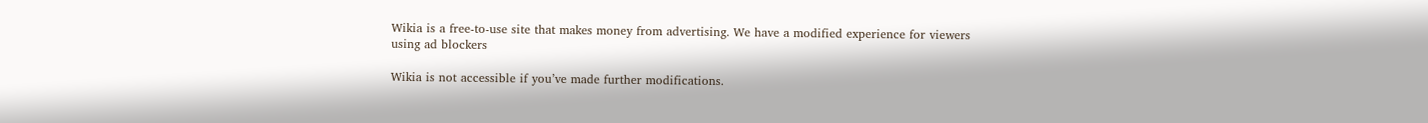Wikia is a free-to-use site that makes money from advertising. We have a modified experience for viewers using ad blockers

Wikia is not accessible if you’ve made further modifications.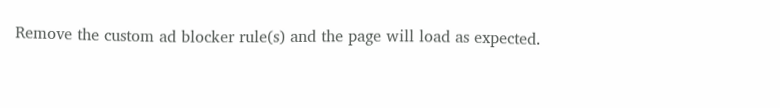Remove the custom ad blocker rule(s) and the page will load as expected.